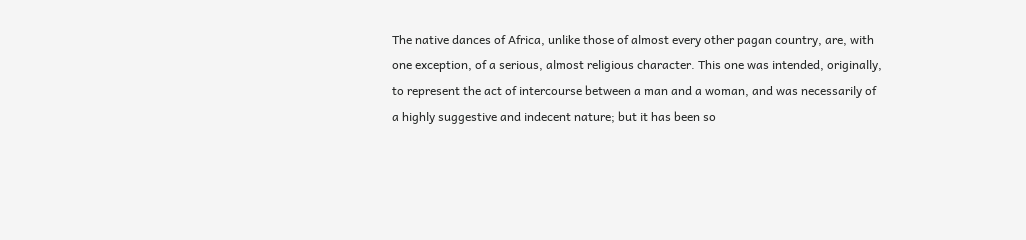The native dances of Africa, unlike those of almost every other pagan country, are, with one exception, of a serious, almost religious character. This one was intended, originally, to represent the act of intercourse between a man and a woman, and was necessarily of a highly suggestive and indecent nature; but it has been so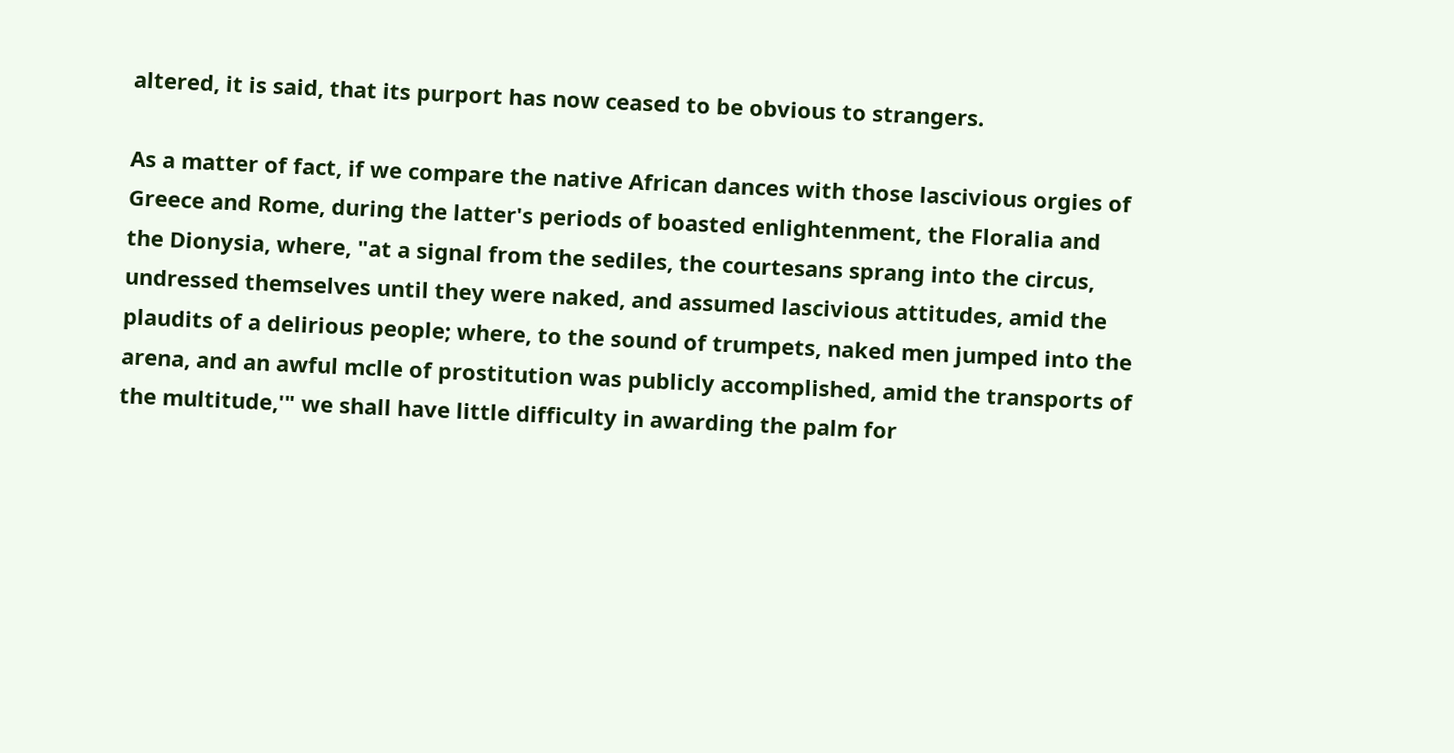altered, it is said, that its purport has now ceased to be obvious to strangers.

As a matter of fact, if we compare the native African dances with those lascivious orgies of Greece and Rome, during the latter's periods of boasted enlightenment, the Floralia and the Dionysia, where, "at a signal from the sediles, the courtesans sprang into the circus, undressed themselves until they were naked, and assumed lascivious attitudes, amid the plaudits of a delirious people; where, to the sound of trumpets, naked men jumped into the arena, and an awful mclle of prostitution was publicly accomplished, amid the transports of the multitude,'" we shall have little difficulty in awarding the palm for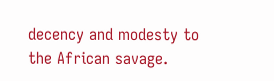decency and modesty to the African savage.